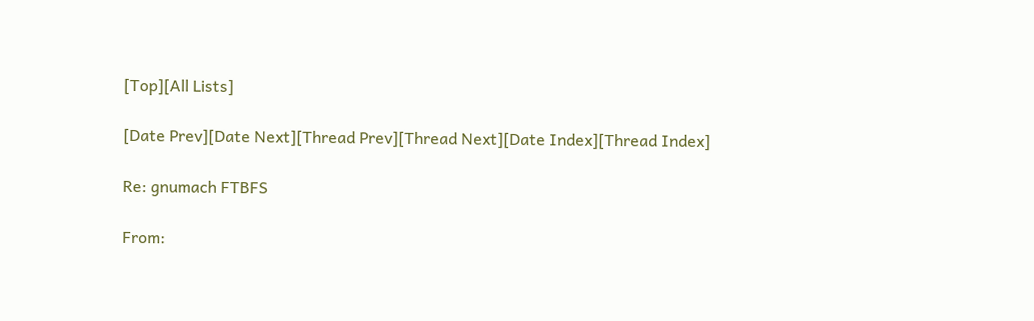[Top][All Lists]

[Date Prev][Date Next][Thread Prev][Thread Next][Date Index][Thread Index]

Re: gnumach FTBFS

From: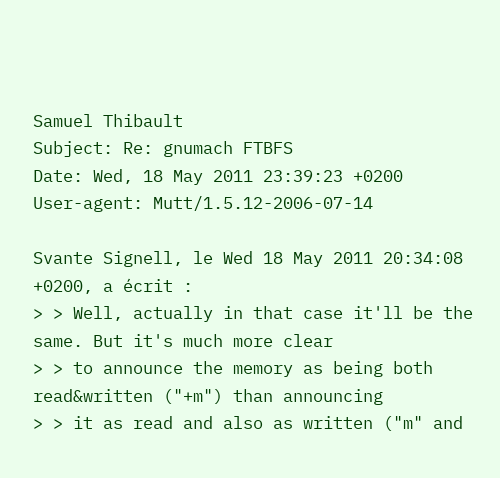Samuel Thibault
Subject: Re: gnumach FTBFS
Date: Wed, 18 May 2011 23:39:23 +0200
User-agent: Mutt/1.5.12-2006-07-14

Svante Signell, le Wed 18 May 2011 20:34:08 +0200, a écrit :
> > Well, actually in that case it'll be the same. But it's much more clear
> > to announce the memory as being both read&written ("+m") than announcing
> > it as read and also as written ("m" and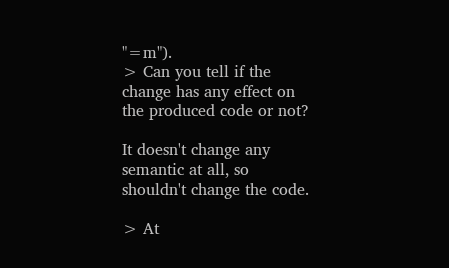"=m").
> Can you tell if the change has any effect on the produced code or not?

It doesn't change any semantic at all, so shouldn't change the code.

> At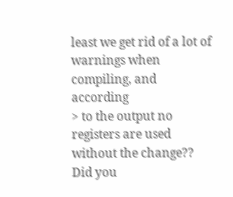least we get rid of a lot of warnings when compiling, and according
> to the output no registers are used without the change?? Did you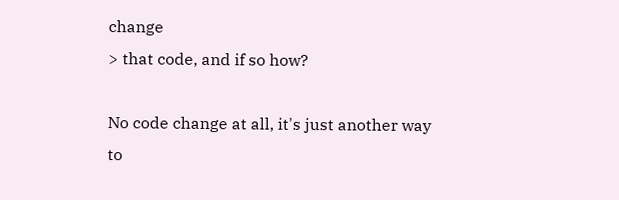change
> that code, and if so how?

No code change at all, it's just another way to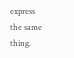express the same thing.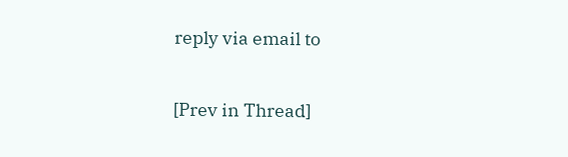reply via email to

[Prev in Thread]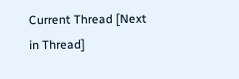Current Thread [Next in Thread]